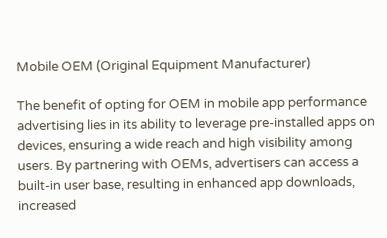Mobile OEM (Original Equipment Manufacturer)

The benefit of opting for OEM in mobile app performance advertising lies in its ability to leverage pre-installed apps on devices, ensuring a wide reach and high visibility among users. By partnering with OEMs, advertisers can access a built-in user base, resulting in enhanced app downloads, increased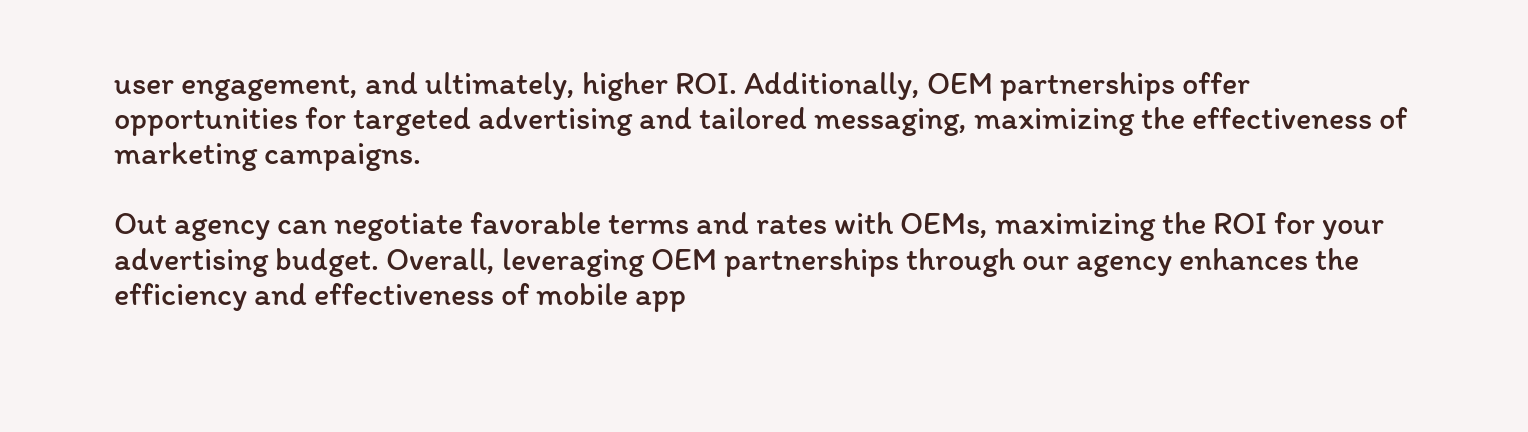user engagement, and ultimately, higher ROI. Additionally, OEM partnerships offer opportunities for targeted advertising and tailored messaging, maximizing the effectiveness of marketing campaigns.

Out agency can negotiate favorable terms and rates with OEMs, maximizing the ROI for your advertising budget. Overall, leveraging OEM partnerships through our agency enhances the efficiency and effectiveness of mobile app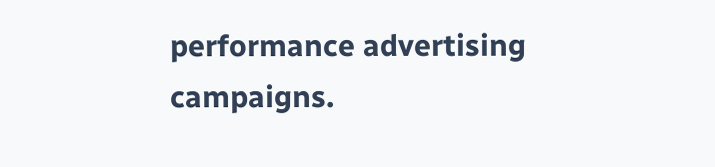performance advertising campaigns.